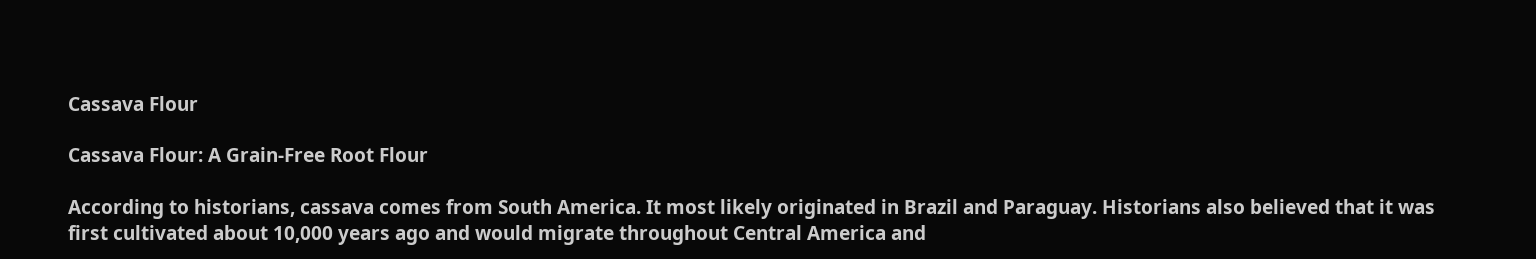Cassava Flour

Cassava Flour: A Grain-Free Root Flour

According to historians, cassava comes from South America. It most likely originated in Brazil and Paraguay. Historians also believed that it was first cultivated about 10,000 years ago and would migrate throughout Central America and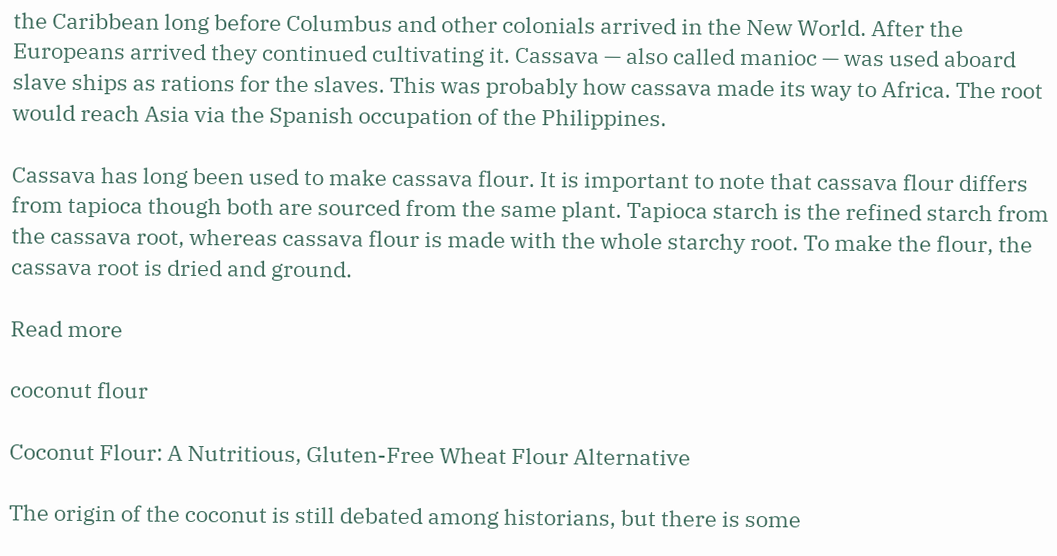the Caribbean long before Columbus and other colonials arrived in the New World. After the Europeans arrived they continued cultivating it. Cassava — also called manioc — was used aboard slave ships as rations for the slaves. This was probably how cassava made its way to Africa. The root would reach Asia via the Spanish occupation of the Philippines.

Cassava has long been used to make cassava flour. It is important to note that cassava flour differs from tapioca though both are sourced from the same plant. Tapioca starch is the refined starch from the cassava root, whereas cassava flour is made with the whole starchy root. To make the flour, the cassava root is dried and ground.

Read more

coconut flour

Coconut Flour: A Nutritious, Gluten-Free Wheat Flour Alternative

The origin of the coconut is still debated among historians, but there is some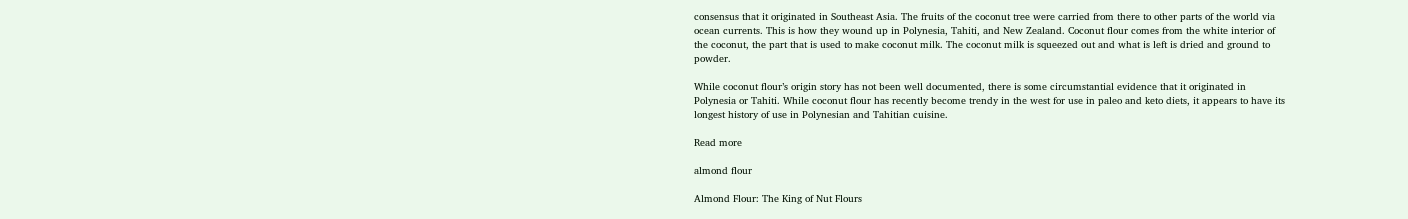consensus that it originated in Southeast Asia. The fruits of the coconut tree were carried from there to other parts of the world via ocean currents. This is how they wound up in Polynesia, Tahiti, and New Zealand. Coconut flour comes from the white interior of the coconut, the part that is used to make coconut milk. The coconut milk is squeezed out and what is left is dried and ground to powder.

While coconut flour’s origin story has not been well documented, there is some circumstantial evidence that it originated in Polynesia or Tahiti. While coconut flour has recently become trendy in the west for use in paleo and keto diets, it appears to have its longest history of use in Polynesian and Tahitian cuisine.

Read more

almond flour

Almond Flour: The King of Nut Flours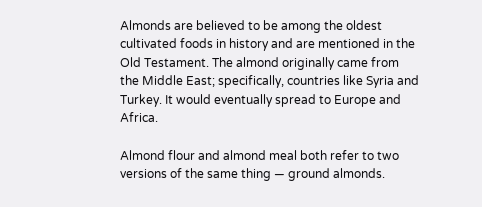Almonds are believed to be among the oldest cultivated foods in history and are mentioned in the Old Testament. The almond originally came from the Middle East; specifically, countries like Syria and Turkey. It would eventually spread to Europe and Africa.

Almond flour and almond meal both refer to two versions of the same thing — ground almonds.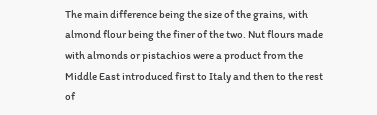The main difference being the size of the grains, with almond flour being the finer of the two. Nut flours made with almonds or pistachios were a product from the Middle East introduced first to Italy and then to the rest of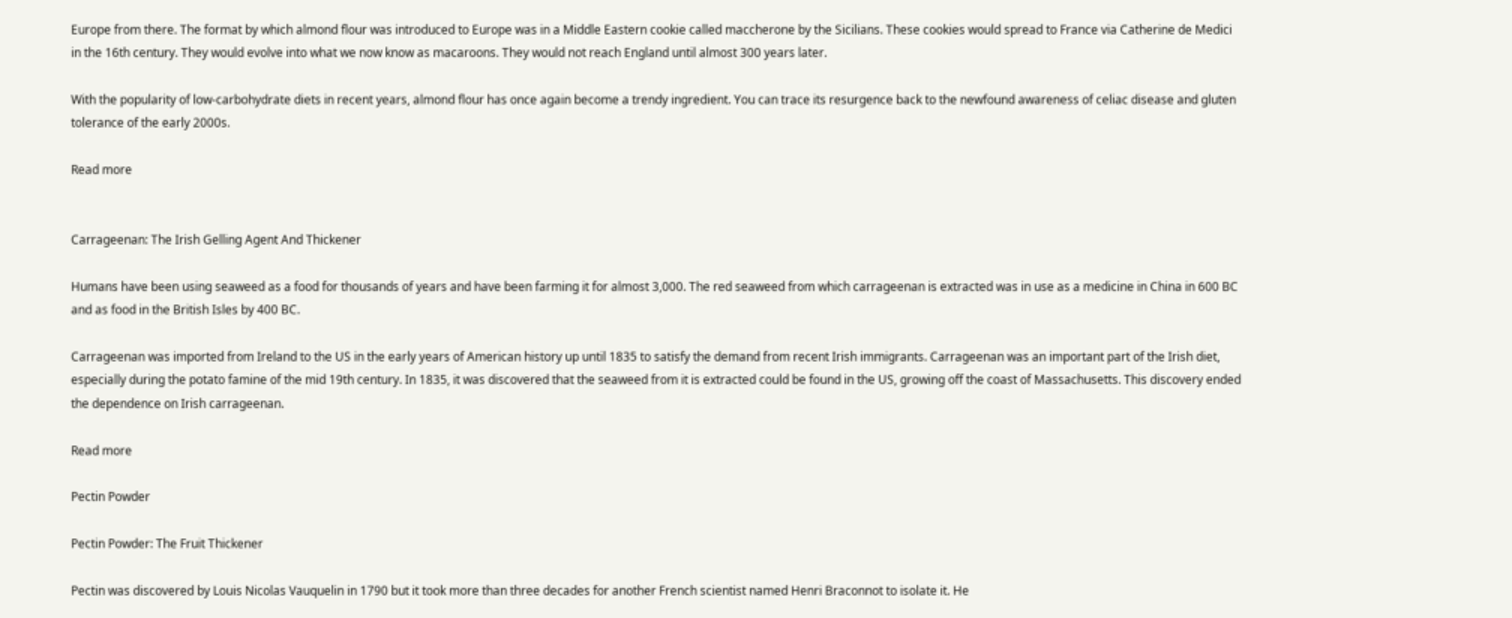Europe from there. The format by which almond flour was introduced to Europe was in a Middle Eastern cookie called maccherone by the Sicilians. These cookies would spread to France via Catherine de Medici in the 16th century. They would evolve into what we now know as macaroons. They would not reach England until almost 300 years later.

With the popularity of low-carbohydrate diets in recent years, almond flour has once again become a trendy ingredient. You can trace its resurgence back to the newfound awareness of celiac disease and gluten tolerance of the early 2000s.

Read more


Carrageenan: The Irish Gelling Agent And Thickener

Humans have been using seaweed as a food for thousands of years and have been farming it for almost 3,000. The red seaweed from which carrageenan is extracted was in use as a medicine in China in 600 BC and as food in the British Isles by 400 BC.

Carrageenan was imported from Ireland to the US in the early years of American history up until 1835 to satisfy the demand from recent Irish immigrants. Carrageenan was an important part of the Irish diet, especially during the potato famine of the mid 19th century. In 1835, it was discovered that the seaweed from it is extracted could be found in the US, growing off the coast of Massachusetts. This discovery ended the dependence on Irish carrageenan.

Read more

Pectin Powder

Pectin Powder: The Fruit Thickener

Pectin was discovered by Louis Nicolas Vauquelin in 1790 but it took more than three decades for another French scientist named Henri Braconnot to isolate it. He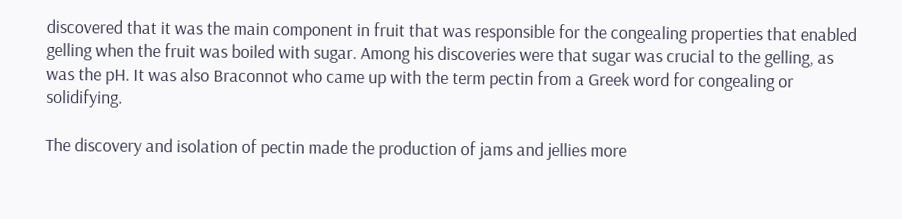discovered that it was the main component in fruit that was responsible for the congealing properties that enabled gelling when the fruit was boiled with sugar. Among his discoveries were that sugar was crucial to the gelling, as was the pH. It was also Braconnot who came up with the term pectin from a Greek word for congealing or solidifying.

The discovery and isolation of pectin made the production of jams and jellies more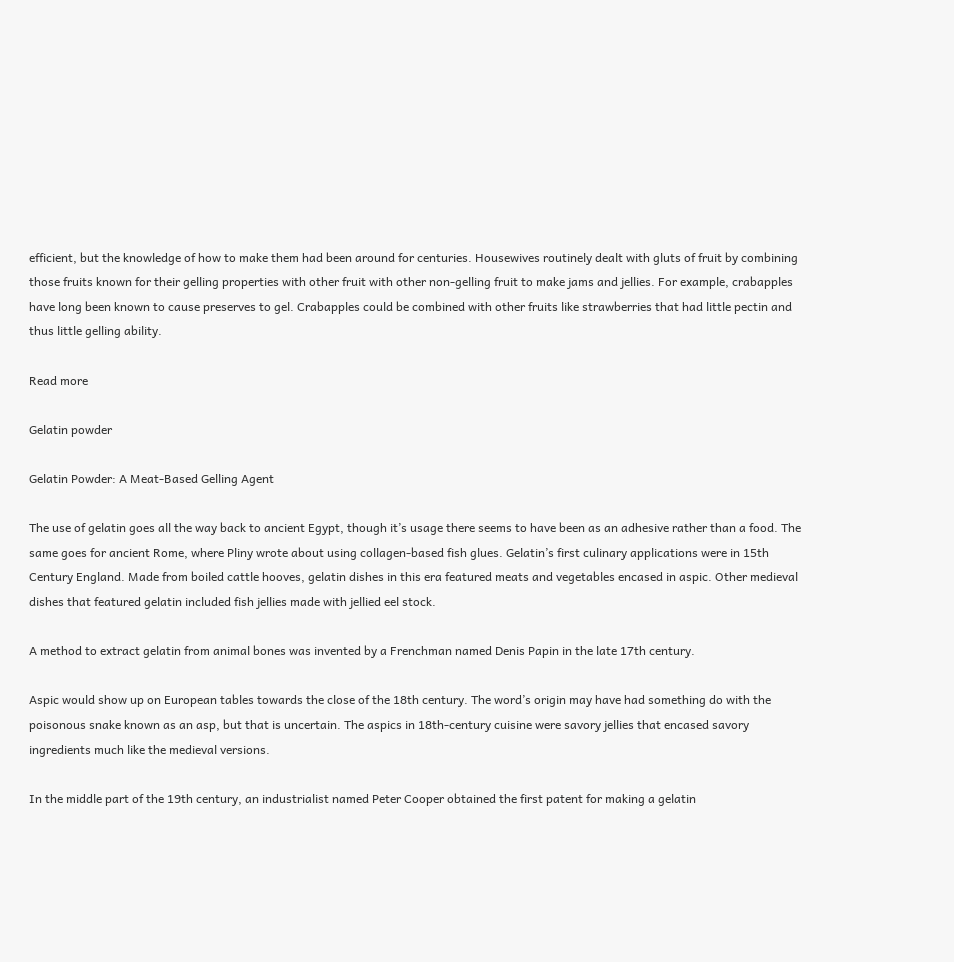efficient, but the knowledge of how to make them had been around for centuries. Housewives routinely dealt with gluts of fruit by combining those fruits known for their gelling properties with other fruit with other non-gelling fruit to make jams and jellies. For example, crabapples have long been known to cause preserves to gel. Crabapples could be combined with other fruits like strawberries that had little pectin and thus little gelling ability.

Read more

Gelatin powder

Gelatin Powder: A Meat-Based Gelling Agent

The use of gelatin goes all the way back to ancient Egypt, though it’s usage there seems to have been as an adhesive rather than a food. The same goes for ancient Rome, where Pliny wrote about using collagen-based fish glues. Gelatin’s first culinary applications were in 15th Century England. Made from boiled cattle hooves, gelatin dishes in this era featured meats and vegetables encased in aspic. Other medieval dishes that featured gelatin included fish jellies made with jellied eel stock.

A method to extract gelatin from animal bones was invented by a Frenchman named Denis Papin in the late 17th century.

Aspic would show up on European tables towards the close of the 18th century. The word’s origin may have had something do with the poisonous snake known as an asp, but that is uncertain. The aspics in 18th-century cuisine were savory jellies that encased savory ingredients much like the medieval versions.

In the middle part of the 19th century, an industrialist named Peter Cooper obtained the first patent for making a gelatin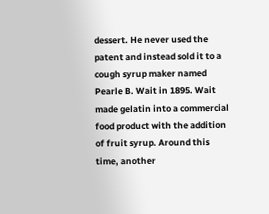dessert. He never used the patent and instead sold it to a cough syrup maker named Pearle B. Wait in 1895. Wait made gelatin into a commercial food product with the addition of fruit syrup. Around this time, another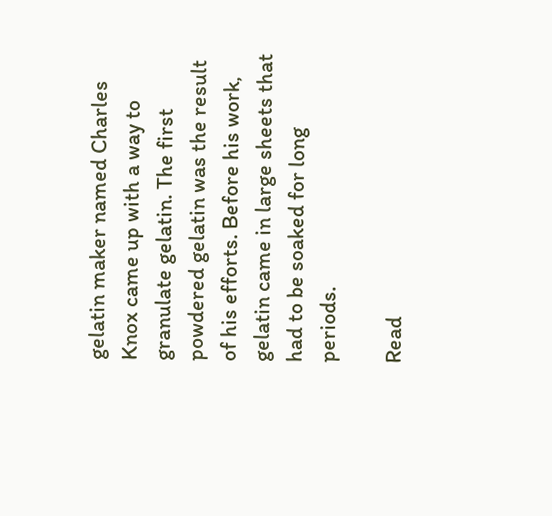gelatin maker named Charles Knox came up with a way to granulate gelatin. The first powdered gelatin was the result of his efforts. Before his work, gelatin came in large sheets that had to be soaked for long periods.

Read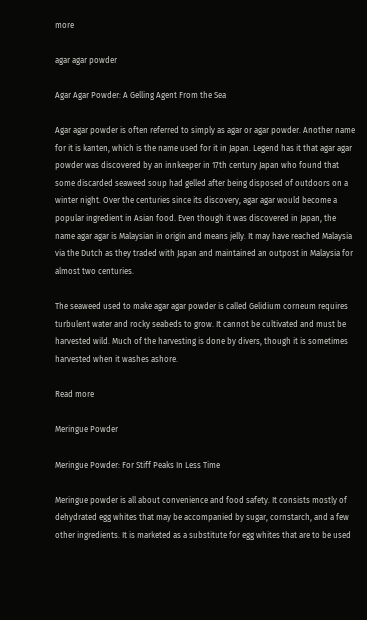more

agar agar powder

Agar Agar Powder: A Gelling Agent From the Sea

Agar agar powder is often referred to simply as agar or agar powder. Another name for it is kanten, which is the name used for it in Japan. Legend has it that agar agar powder was discovered by an innkeeper in 17th century Japan who found that some discarded seaweed soup had gelled after being disposed of outdoors on a winter night. Over the centuries since its discovery, agar agar would become a popular ingredient in Asian food. Even though it was discovered in Japan, the name agar agar is Malaysian in origin and means jelly. It may have reached Malaysia via the Dutch as they traded with Japan and maintained an outpost in Malaysia for almost two centuries.

The seaweed used to make agar agar powder is called Gelidium corneum requires turbulent water and rocky seabeds to grow. It cannot be cultivated and must be harvested wild. Much of the harvesting is done by divers, though it is sometimes harvested when it washes ashore.

Read more

Meringue Powder

Meringue Powder: For Stiff Peaks In Less Time

Meringue powder is all about convenience and food safety. It consists mostly of dehydrated egg whites that may be accompanied by sugar, cornstarch, and a few other ingredients. It is marketed as a substitute for egg whites that are to be used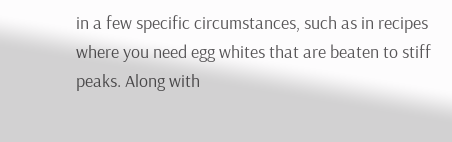in a few specific circumstances, such as in recipes where you need egg whites that are beaten to stiff peaks. Along with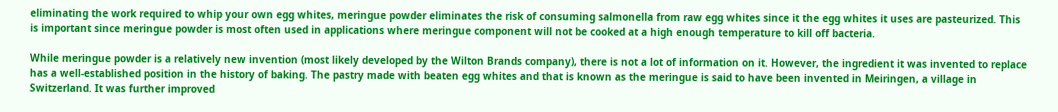eliminating the work required to whip your own egg whites, meringue powder eliminates the risk of consuming salmonella from raw egg whites since it the egg whites it uses are pasteurized. This is important since meringue powder is most often used in applications where meringue component will not be cooked at a high enough temperature to kill off bacteria.

While meringue powder is a relatively new invention (most likely developed by the Wilton Brands company), there is not a lot of information on it. However, the ingredient it was invented to replace has a well-established position in the history of baking. The pastry made with beaten egg whites and that is known as the meringue is said to have been invented in Meiringen, a village in Switzerland. It was further improved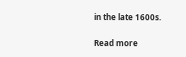in the late 1600s.

Read more